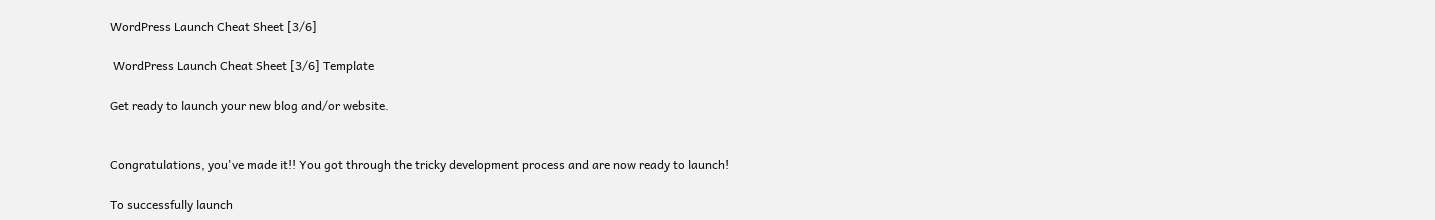WordPress Launch Cheat Sheet [3/6]

 WordPress Launch Cheat Sheet [3/6] Template

Get ready to launch your new blog and/or website.


Congratulations, you've made it!! You got through the tricky development process and are now ready to launch!

To successfully launch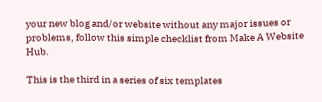your new blog and/or website without any major issues or problems, follow this simple checklist from Make A Website Hub.

This is the third in a series of six templates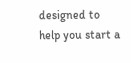designed to help you start a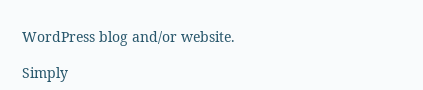WordPress blog and/or website.

Simply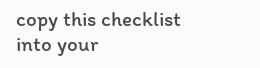copy this checklist into your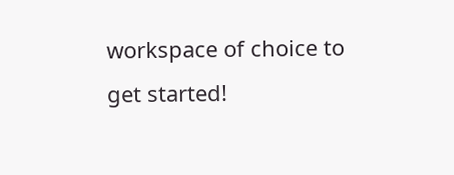workspace of choice to get started!